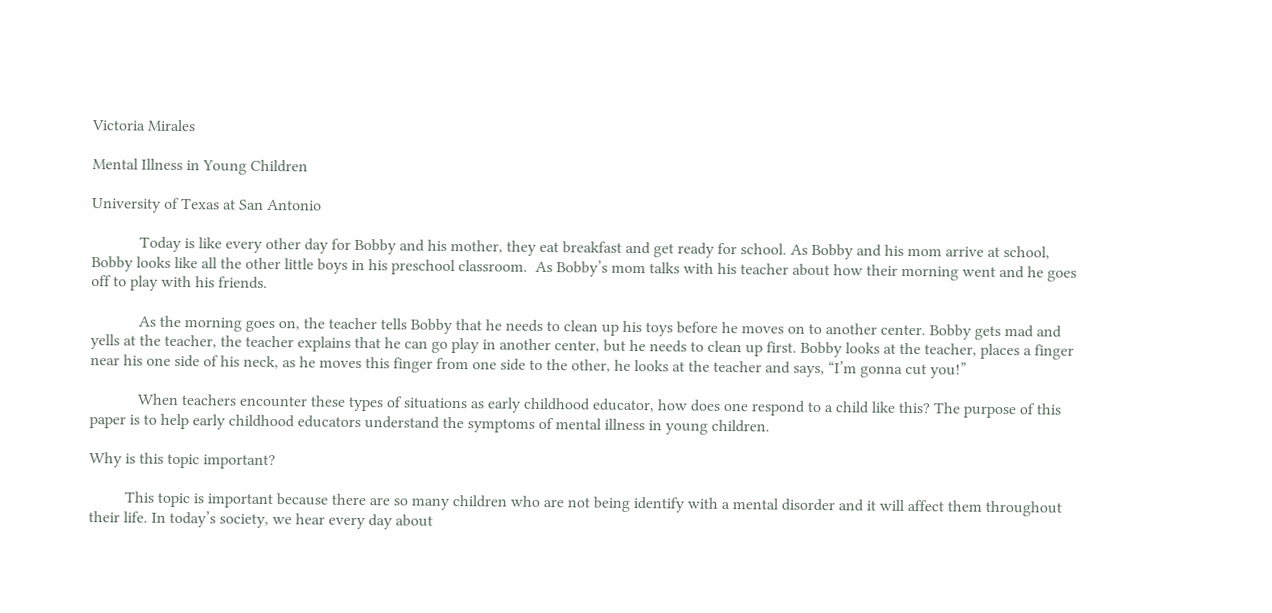Victoria Mirales

Mental Illness in Young Children

University of Texas at San Antonio

            Today is like every other day for Bobby and his mother, they eat breakfast and get ready for school. As Bobby and his mom arrive at school, Bobby looks like all the other little boys in his preschool classroom.  As Bobby’s mom talks with his teacher about how their morning went and he goes off to play with his friends.

            As the morning goes on, the teacher tells Bobby that he needs to clean up his toys before he moves on to another center. Bobby gets mad and yells at the teacher, the teacher explains that he can go play in another center, but he needs to clean up first. Bobby looks at the teacher, places a finger near his one side of his neck, as he moves this finger from one side to the other, he looks at the teacher and says, “I’m gonna cut you!”

            When teachers encounter these types of situations as early childhood educator, how does one respond to a child like this? The purpose of this paper is to help early childhood educators understand the symptoms of mental illness in young children.

Why is this topic important?

         This topic is important because there are so many children who are not being identify with a mental disorder and it will affect them throughout their life. In today’s society, we hear every day about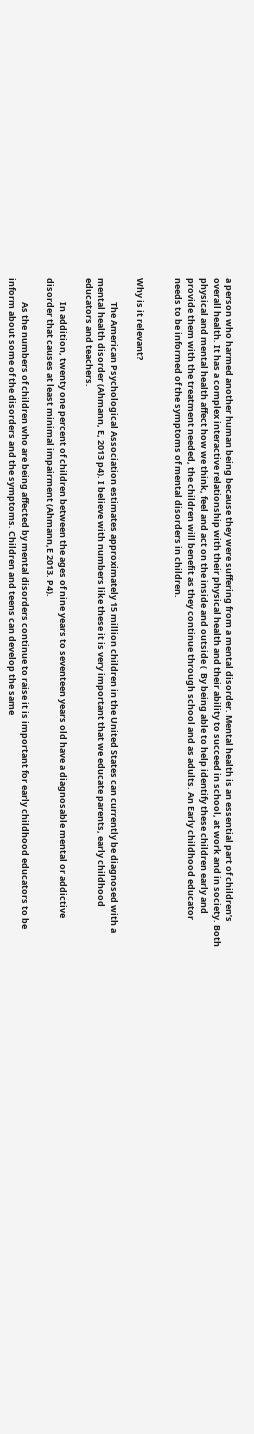a person who harmed another human being because they were suffering from a mental disorder. Mental health is an essential part of children’s overall health. It has a complex interactive relationship with their physical health and their ability to succeed in school, at work and in society. Both physical and mental health affect how we think, feel and act on the inside and outside (  By being able to help identify these children early and provide them with the treatment needed, the children will benefit as they continue through school and as adults. An Early childhood educator needs to be informed of the symptoms of mental disorders in children.


Why is it relevant?

            The American Psychological Association estimates approximately 15 million children in the United States can currently be diagnosed with a mental health disorder (Ahmann, E, 2013 p4). I believe with numbers like these it is very important that we educate parents, early childhood educators and teachers.

            In addition, twenty one percent of children between the ages of nine years to seventeen years old have a diagnosable mental or addictive disorder that causes at least minimal impairment (Ahmann,E 2013. P4).

            As the numbers of children who are being affected by mental disorders continue to raise it is important for early childhood educators to be inform about some of the disorders and the symptoms. Children and teens can develop the same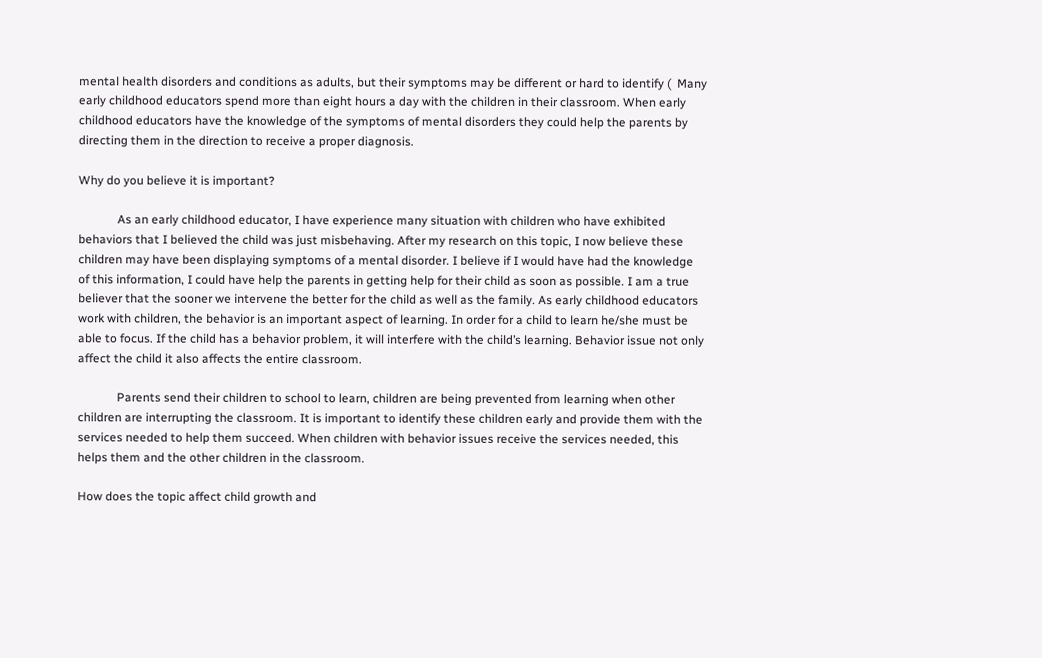mental health disorders and conditions as adults, but their symptoms may be different or hard to identify (  Many early childhood educators spend more than eight hours a day with the children in their classroom. When early childhood educators have the knowledge of the symptoms of mental disorders they could help the parents by directing them in the direction to receive a proper diagnosis.

Why do you believe it is important?

             As an early childhood educator, I have experience many situation with children who have exhibited behaviors that I believed the child was just misbehaving. After my research on this topic, I now believe these children may have been displaying symptoms of a mental disorder. I believe if I would have had the knowledge of this information, I could have help the parents in getting help for their child as soon as possible. I am a true believer that the sooner we intervene the better for the child as well as the family. As early childhood educators work with children, the behavior is an important aspect of learning. In order for a child to learn he/she must be able to focus. If the child has a behavior problem, it will interfere with the child’s learning. Behavior issue not only affect the child it also affects the entire classroom.

             Parents send their children to school to learn, children are being prevented from learning when other children are interrupting the classroom. It is important to identify these children early and provide them with the services needed to help them succeed. When children with behavior issues receive the services needed, this helps them and the other children in the classroom.

How does the topic affect child growth and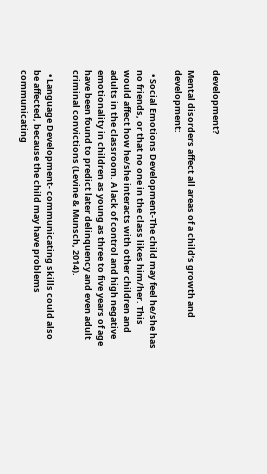development?

Mental disorders affect all areas of a child’s growth and development:

  • Social Emotions Development-The child may feel he/she has no friends, or that no one in the class likes him/her. This would affect how he/she interacts with other children and adults in the classroom. A lack of control and high negative emotionality in children as young as three to five years of age have been found to predict later delinquency and even adult criminal convictions (Levine & Munsch, 2014).

  • Language Development- communicating skills could also be affected, because the child may have problems communicating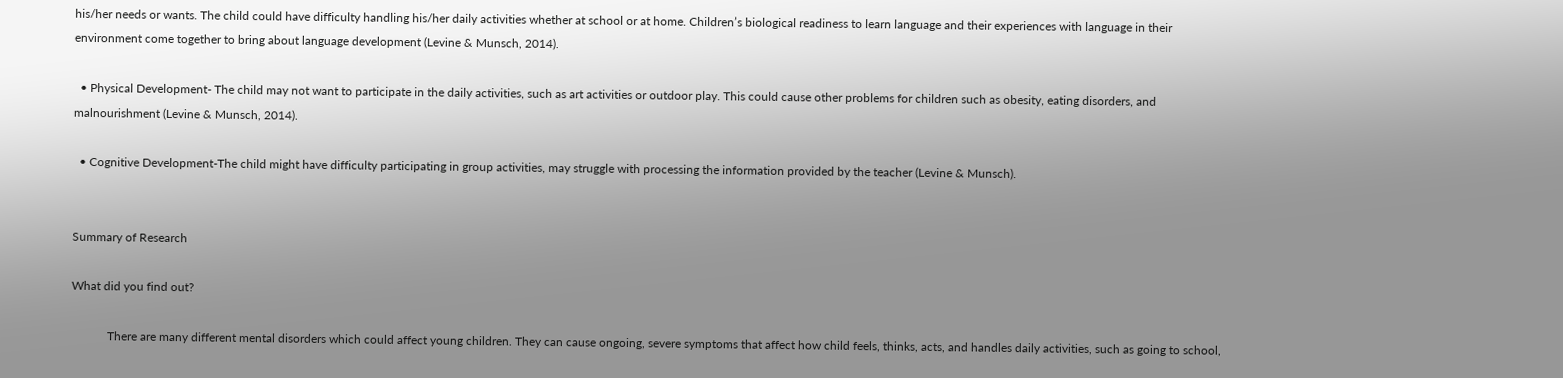his/her needs or wants. The child could have difficulty handling his/her daily activities whether at school or at home. Children’s biological readiness to learn language and their experiences with language in their environment come together to bring about language development (Levine & Munsch, 2014).

  • Physical Development- The child may not want to participate in the daily activities, such as art activities or outdoor play. This could cause other problems for children such as obesity, eating disorders, and malnourishment (Levine & Munsch, 2014).

  • Cognitive Development-The child might have difficulty participating in group activities, may struggle with processing the information provided by the teacher (Levine & Munsch).


Summary of Research

What did you find out?

            There are many different mental disorders which could affect young children. They can cause ongoing, severe symptoms that affect how child feels, thinks, acts, and handles daily activities, such as going to school,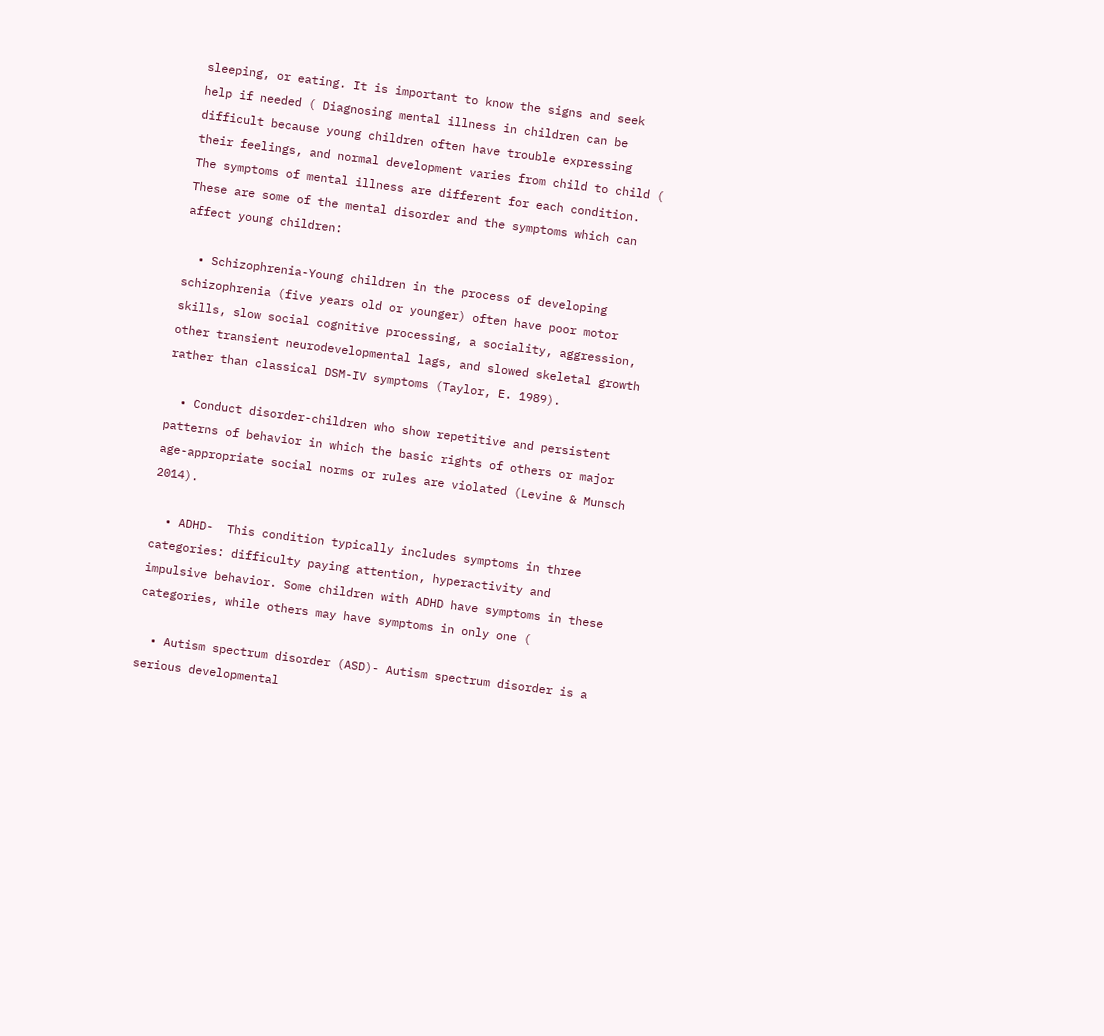sleeping, or eating. It is important to know the signs and seek help if needed ( Diagnosing mental illness in children can be difficult because young children often have trouble expressing their feelings, and normal development varies from child to child ( The symptoms of mental illness are different for each condition. These are some of the mental disorder and the symptoms which can affect young children:

  • Schizophrenia-Young children in the process of developing schizophrenia (five years old or younger) often have poor motor skills, slow social cognitive processing, a sociality, aggression, other transient neurodevelopmental lags, and slowed skeletal growth rather than classical DSM-IV symptoms (Taylor, E. 1989).

  • Conduct disorder-children who show repetitive and persistent patterns of behavior in which the basic rights of others or major age-appropriate social norms or rules are violated (Levine & Munsch 2014).

  • ADHD-  This condition typically includes symptoms in three categories: difficulty paying attention, hyperactivity and impulsive behavior. Some children with ADHD have symptoms in these categories, while others may have symptoms in only one (

  • Autism spectrum disorder (ASD)- Autism spectrum disorder is a serious developmental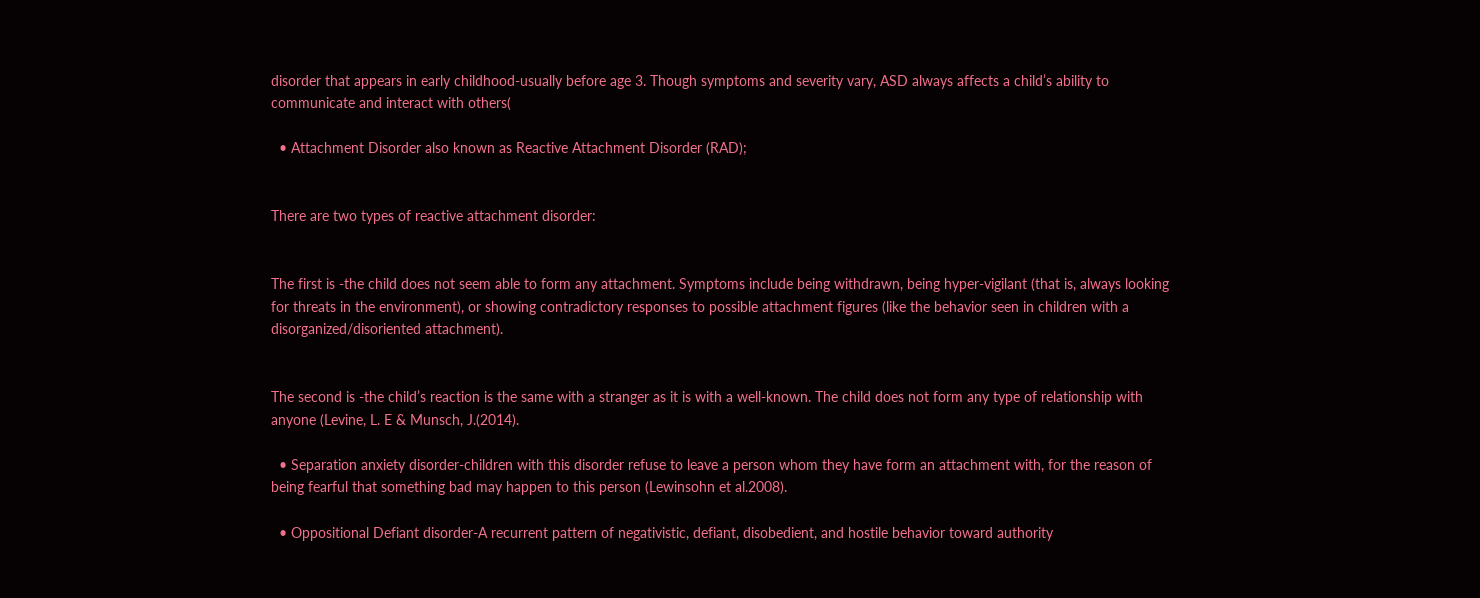disorder that appears in early childhood-usually before age 3. Though symptoms and severity vary, ASD always affects a child’s ability to communicate and interact with others(

  • Attachment Disorder also known as Reactive Attachment Disorder (RAD);


There are two types of reactive attachment disorder:


The first is -the child does not seem able to form any attachment. Symptoms include being withdrawn, being hyper-vigilant (that is, always looking for threats in the environment), or showing contradictory responses to possible attachment figures (like the behavior seen in children with a disorganized/disoriented attachment).


The second is -the child’s reaction is the same with a stranger as it is with a well-known. The child does not form any type of relationship with anyone (Levine, L. E & Munsch, J.(2014).

  • Separation anxiety disorder-children with this disorder refuse to leave a person whom they have form an attachment with, for the reason of being fearful that something bad may happen to this person (Lewinsohn et al.2008).

  • Oppositional Defiant disorder-A recurrent pattern of negativistic, defiant, disobedient, and hostile behavior toward authority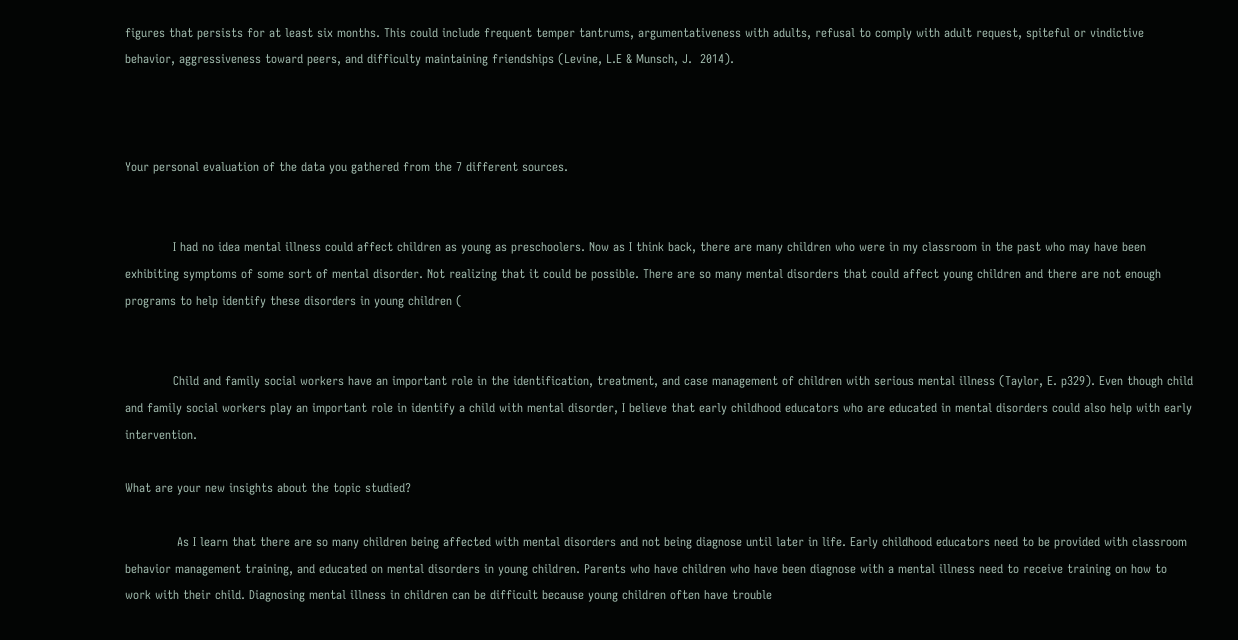figures that persists for at least six months. This could include frequent temper tantrums, argumentativeness with adults, refusal to comply with adult request, spiteful or vindictive behavior, aggressiveness toward peers, and difficulty maintaining friendships (Levine, L.E & Munsch, J.  2014).



Your personal evaluation of the data you gathered from the 7 different sources.


            I had no idea mental illness could affect children as young as preschoolers. Now as I think back, there are many children who were in my classroom in the past who may have been exhibiting symptoms of some sort of mental disorder. Not realizing that it could be possible. There are so many mental disorders that could affect young children and there are not enough programs to help identify these disorders in young children (


            Child and family social workers have an important role in the identification, treatment, and case management of children with serious mental illness (Taylor, E. p329). Even though child and family social workers play an important role in identify a child with mental disorder, I believe that early childhood educators who are educated in mental disorders could also help with early intervention.

What are your new insights about the topic studied?

             As I learn that there are so many children being affected with mental disorders and not being diagnose until later in life. Early childhood educators need to be provided with classroom behavior management training, and educated on mental disorders in young children. Parents who have children who have been diagnose with a mental illness need to receive training on how to work with their child. Diagnosing mental illness in children can be difficult because young children often have trouble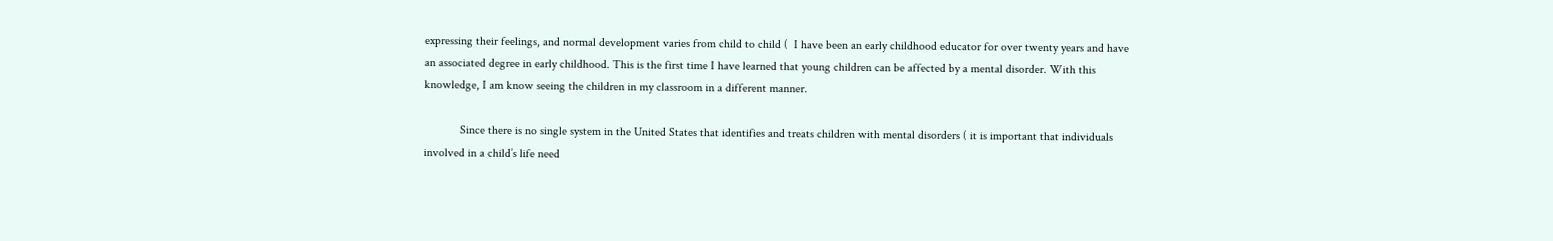expressing their feelings, and normal development varies from child to child (  I have been an early childhood educator for over twenty years and have an associated degree in early childhood. This is the first time I have learned that young children can be affected by a mental disorder. With this knowledge, I am know seeing the children in my classroom in a different manner.

            Since there is no single system in the United States that identifies and treats children with mental disorders ( it is important that individuals involved in a child’s life need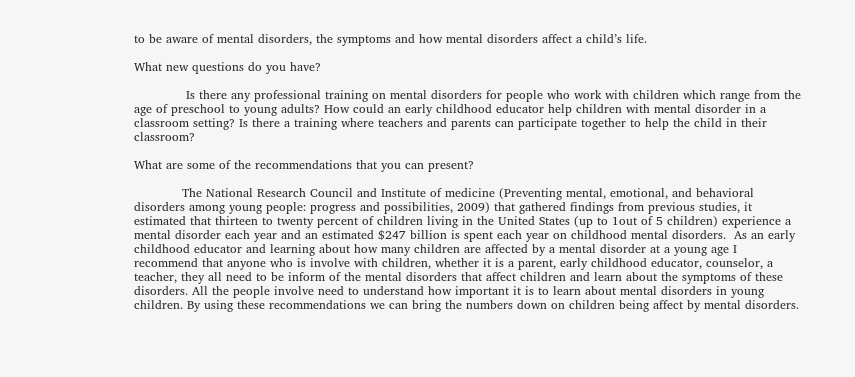to be aware of mental disorders, the symptoms and how mental disorders affect a child’s life.

What new questions do you have?

             Is there any professional training on mental disorders for people who work with children which range from the age of preschool to young adults? How could an early childhood educator help children with mental disorder in a classroom setting? Is there a training where teachers and parents can participate together to help the child in their classroom?

What are some of the recommendations that you can present?

            The National Research Council and Institute of medicine (Preventing mental, emotional, and behavioral disorders among young people: progress and possibilities, 2009) that gathered findings from previous studies, it estimated that thirteen to twenty percent of children living in the United States (up to 1out of 5 children) experience a mental disorder each year and an estimated $247 billion is spent each year on childhood mental disorders.  As an early childhood educator and learning about how many children are affected by a mental disorder at a young age I recommend that anyone who is involve with children, whether it is a parent, early childhood educator, counselor, a teacher, they all need to be inform of the mental disorders that affect children and learn about the symptoms of these disorders. All the people involve need to understand how important it is to learn about mental disorders in young children. By using these recommendations we can bring the numbers down on children being affect by mental disorders.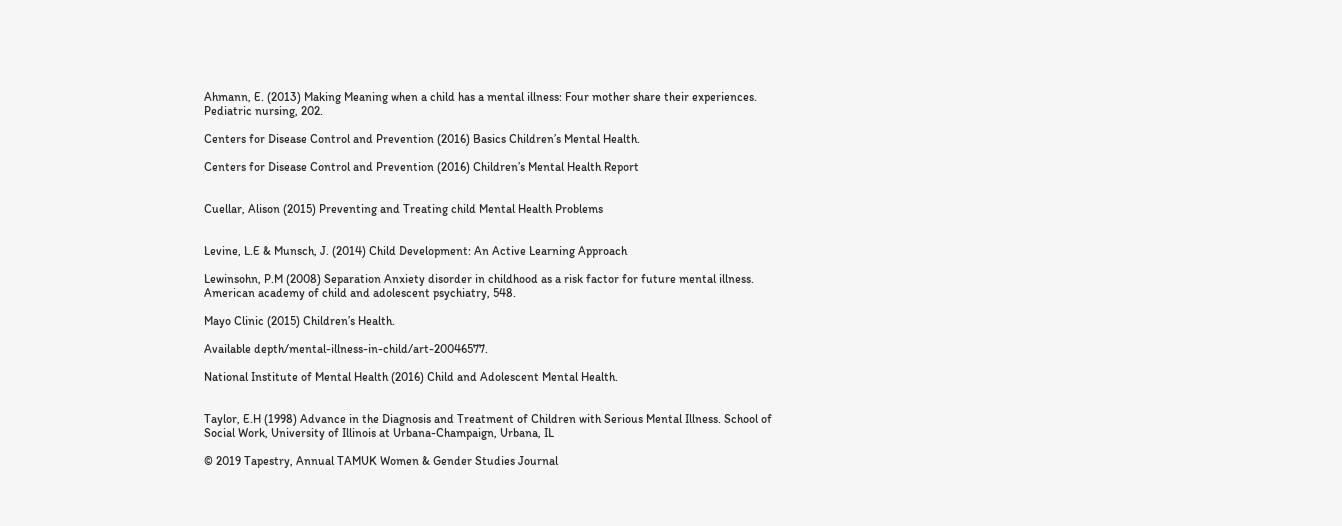Ahmann, E. (2013) Making Meaning when a child has a mental illness: Four mother share their experiences. Pediatric nursing, 202.

Centers for Disease Control and Prevention (2016) Basics Children’s Mental Health.

Centers for Disease Control and Prevention (2016) Children’s Mental Health Report


Cuellar, Alison (2015) Preventing and Treating child Mental Health Problems


Levine, L.E & Munsch, J. (2014) Child Development: An Active Learning Approach

Lewinsohn, P.M (2008) Separation Anxiety disorder in childhood as a risk factor for future mental illness. American academy of child and adolescent psychiatry, 548.

Mayo Clinic (2015) Children’s Health.

Available depth/mental-illness-in-child/art-20046577.

National Institute of Mental Health (2016) Child and Adolescent Mental Health.


Taylor, E.H (1998) Advance in the Diagnosis and Treatment of Children with Serious Mental Illness. School of Social Work, University of Illinois at Urbana-Champaign, Urbana, IL

© 2019 Tapestry, Annual TAMUK Women & Gender Studies Journal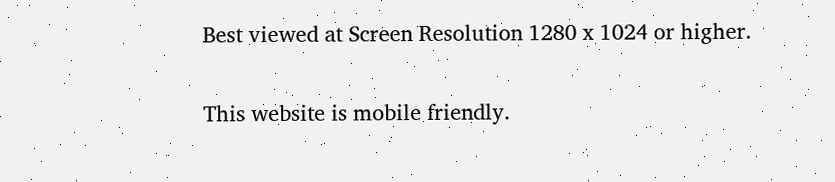Best viewed at Screen Resolution 1280 x 1024 or higher.

This website is mobile friendly.